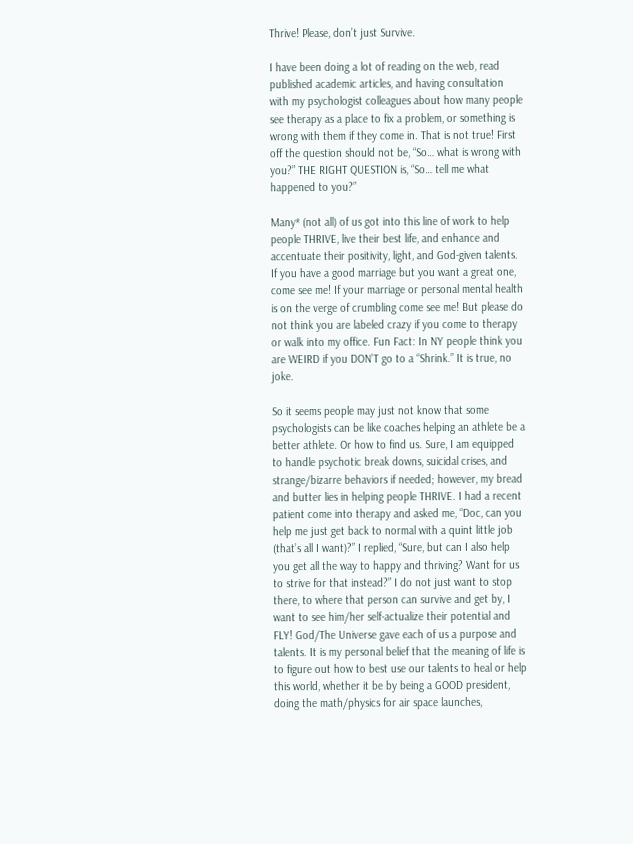Thrive! Please, don’t just Survive.

I have been doing a lot of reading on the web, read published academic articles, and having consultation with my psychologist colleagues about how many people see therapy as a place to fix a problem, or something is wrong with them if they come in. That is not true! First off the question should not be, “So… what is wrong with you?” THE RIGHT QUESTION is, “So… tell me what happened to you?”

Many* (not all) of us got into this line of work to help people THRIVE, live their best life, and enhance and accentuate their positivity, light, and God-given talents. If you have a good marriage but you want a great one, come see me! If your marriage or personal mental health is on the verge of crumbling come see me! But please do not think you are labeled crazy if you come to therapy or walk into my office. Fun Fact: In NY people think you are WEIRD if you DON’T go to a “Shrink.” It is true, no joke.

So it seems people may just not know that some psychologists can be like coaches helping an athlete be a better athlete. Or how to find us. Sure, I am equipped to handle psychotic break downs, suicidal crises, and strange/bizarre behaviors if needed; however, my bread and butter lies in helping people THRIVE. I had a recent patient come into therapy and asked me, “Doc, can you help me just get back to normal with a quint little job (that’s all I want)?” I replied, “Sure, but can I also help you get all the way to happy and thriving? Want for us to strive for that instead?” I do not just want to stop there, to where that person can survive and get by, I want to see him/her self-actualize their potential and FLY! God/The Universe gave each of us a purpose and talents. It is my personal belief that the meaning of life is to figure out how to best use our talents to heal or help this world, whether it be by being a GOOD president, doing the math/physics for air space launches,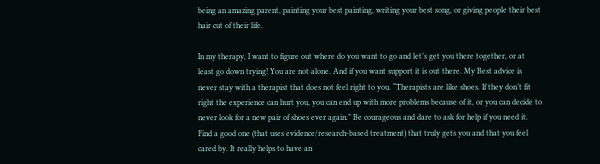being an amazing parent, painting your best painting, writing your best song, or giving people their best hair cut of their life.

In my therapy, I want to figure out where do you want to go and let’s get you there together, or at least go down trying! You are not alone. And if you want support it is out there. My Best advice is never stay with a therapist that does not feel right to you. “Therapists are like shoes. If they don’t fit right the experience can hurt you, you can end up with more problems because of it, or you can decide to never look for a new pair of shoes ever again.” Be courageous and dare to ask for help if you need it. Find a good one (that uses evidence/research-based treatment) that truly gets you and that you feel cared by. It really helps to have an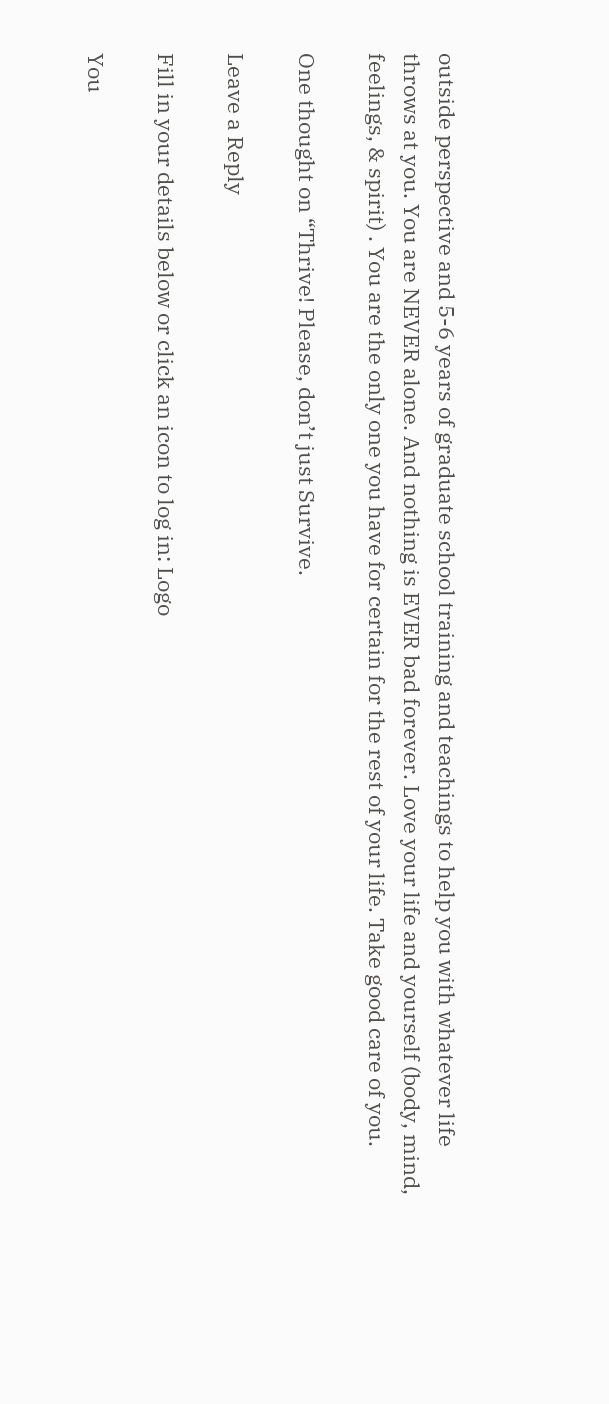outside perspective and 5-6 years of graduate school training and teachings to help you with whatever life throws at you. You are NEVER alone. And nothing is EVER bad forever. Love your life and yourself (body, mind, feelings, & spirit) . You are the only one you have for certain for the rest of your life. Take good care of you.

One thought on “Thrive! Please, don’t just Survive.

Leave a Reply

Fill in your details below or click an icon to log in: Logo

You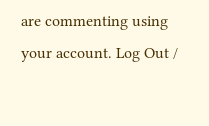are commenting using your account. Log Out /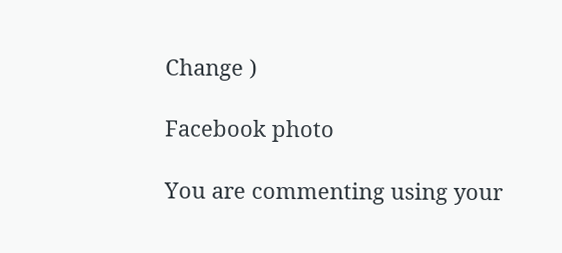Change )

Facebook photo

You are commenting using your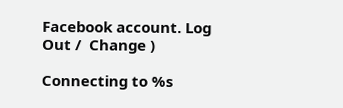Facebook account. Log Out /  Change )

Connecting to %s